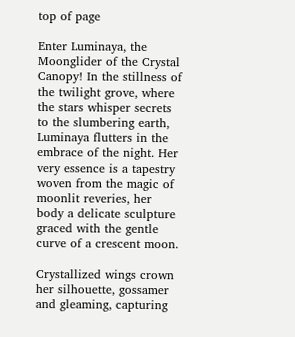top of page

Enter Luminaya, the Moonglider of the Crystal Canopy! In the stillness of the twilight grove, where the stars whisper secrets to the slumbering earth, Luminaya flutters in the embrace of the night. Her very essence is a tapestry woven from the magic of moonlit reveries, her body a delicate sculpture graced with the gentle curve of a crescent moon.

Crystallized wings crown her silhouette, gossamer and gleaming, capturing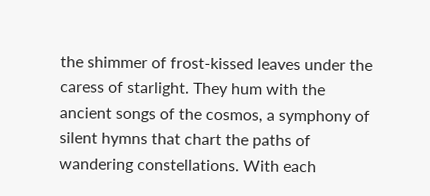the shimmer of frost-kissed leaves under the caress of starlight. They hum with the ancient songs of the cosmos, a symphony of silent hymns that chart the paths of wandering constellations. With each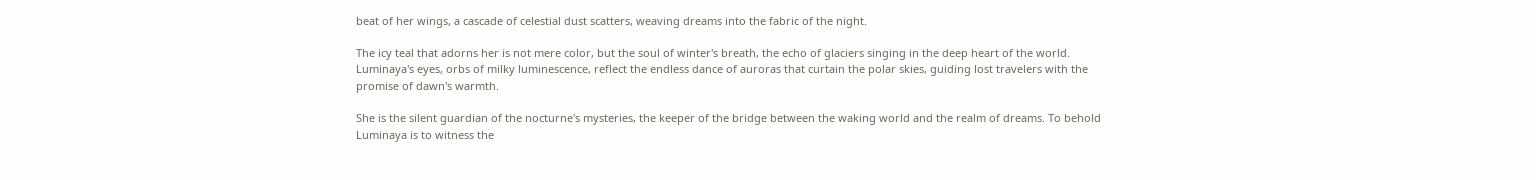beat of her wings, a cascade of celestial dust scatters, weaving dreams into the fabric of the night.

The icy teal that adorns her is not mere color, but the soul of winter's breath, the echo of glaciers singing in the deep heart of the world. Luminaya's eyes, orbs of milky luminescence, reflect the endless dance of auroras that curtain the polar skies, guiding lost travelers with the promise of dawn's warmth.

She is the silent guardian of the nocturne's mysteries, the keeper of the bridge between the waking world and the realm of dreams. To behold Luminaya is to witness the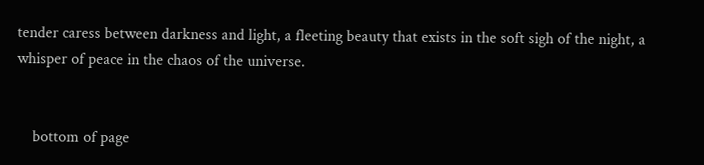tender caress between darkness and light, a fleeting beauty that exists in the soft sigh of the night, a whisper of peace in the chaos of the universe.


    bottom of page